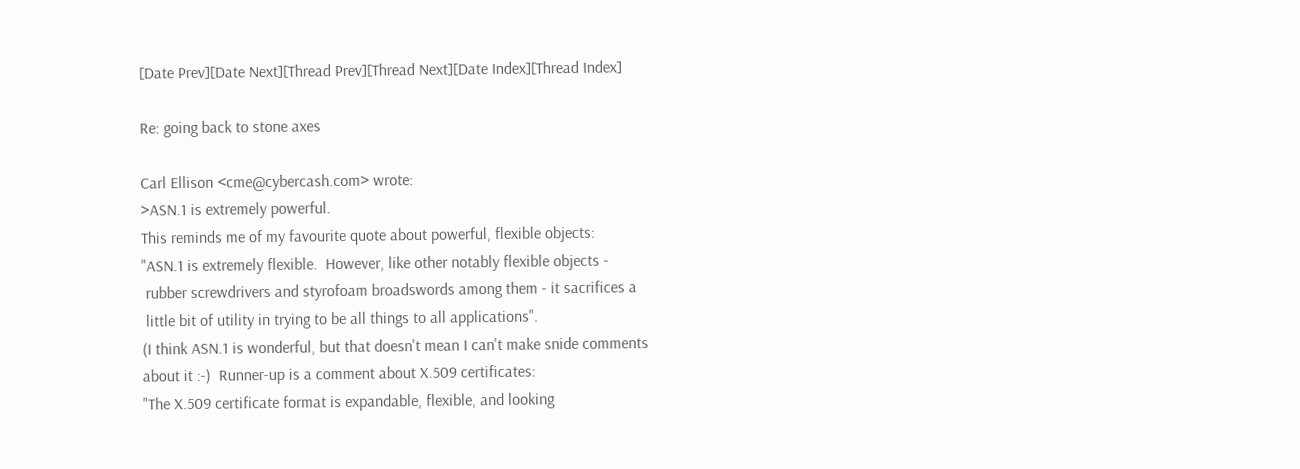[Date Prev][Date Next][Thread Prev][Thread Next][Date Index][Thread Index]

Re: going back to stone axes

Carl Ellison <cme@cybercash.com> wrote:
>ASN.1 is extremely powerful.
This reminds me of my favourite quote about powerful, flexible objects:
"ASN.1 is extremely flexible.  However, like other notably flexible objects -
 rubber screwdrivers and styrofoam broadswords among them - it sacrifices a
 little bit of utility in trying to be all things to all applications".
(I think ASN.1 is wonderful, but that doesn't mean I can't make snide comments
about it :-)  Runner-up is a comment about X.509 certificates:
"The X.509 certificate format is expandable, flexible, and looking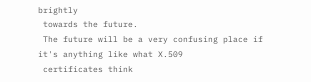brightly
 towards the future.
 The future will be a very confusing place if it's anything like what X.509
 certificates think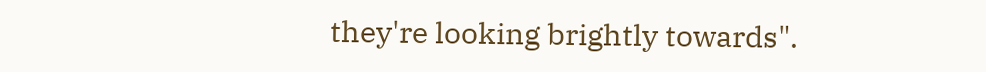they're looking brightly towards".